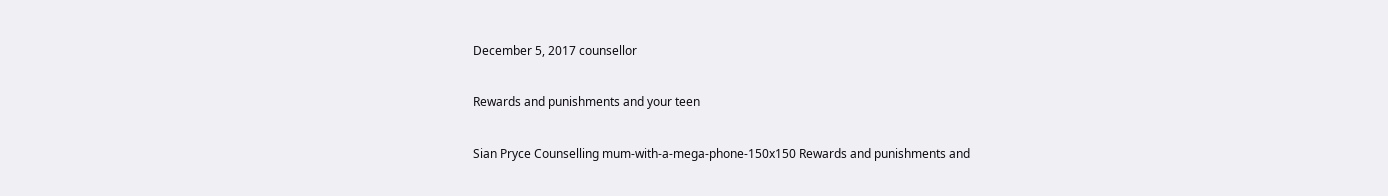December 5, 2017 counsellor

Rewards and punishments and your teen

Sian Pryce Counselling mum-with-a-mega-phone-150x150 Rewards and punishments and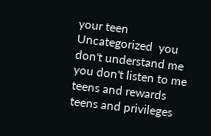your teen Uncategorized  you don't understand me you don't listen to me teens and rewards teens and privileges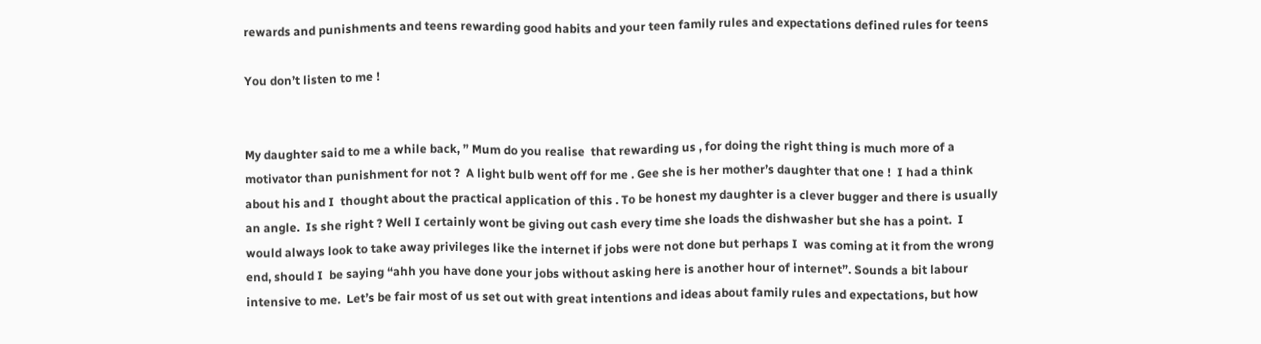rewards and punishments and teens rewarding good habits and your teen family rules and expectations defined rules for teens

You don’t listen to me !


My daughter said to me a while back, ” Mum do you realise  that rewarding us , for doing the right thing is much more of a motivator than punishment for not ?  A light bulb went off for me . Gee she is her mother’s daughter that one !  I had a think about his and I  thought about the practical application of this . To be honest my daughter is a clever bugger and there is usually an angle.  Is she right ? Well I certainly wont be giving out cash every time she loads the dishwasher but she has a point.  I would always look to take away privileges like the internet if jobs were not done but perhaps I  was coming at it from the wrong end, should I  be saying “ahh you have done your jobs without asking here is another hour of internet”. Sounds a bit labour intensive to me.  Let’s be fair most of us set out with great intentions and ideas about family rules and expectations, but how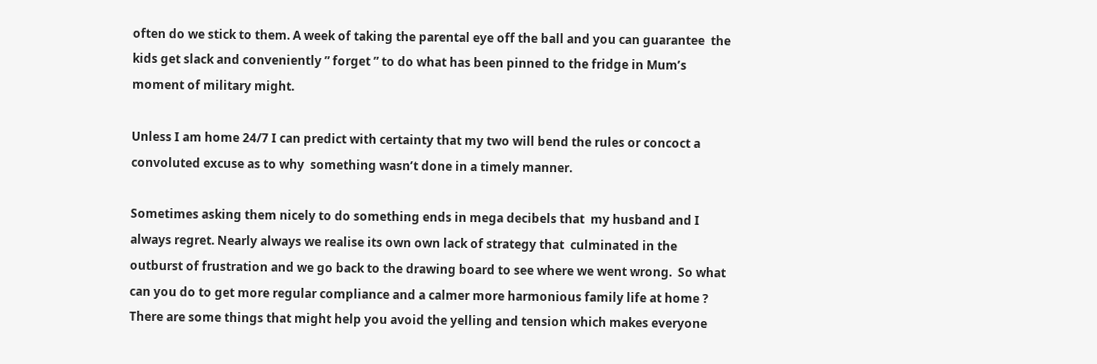often do we stick to them. A week of taking the parental eye off the ball and you can guarantee  the kids get slack and conveniently ” forget ” to do what has been pinned to the fridge in Mum’s moment of military might.

Unless I am home 24/7 I can predict with certainty that my two will bend the rules or concoct a convoluted excuse as to why  something wasn’t done in a timely manner.

Sometimes asking them nicely to do something ends in mega decibels that  my husband and I always regret. Nearly always we realise its own own lack of strategy that  culminated in the outburst of frustration and we go back to the drawing board to see where we went wrong.  So what can you do to get more regular compliance and a calmer more harmonious family life at home ?  There are some things that might help you avoid the yelling and tension which makes everyone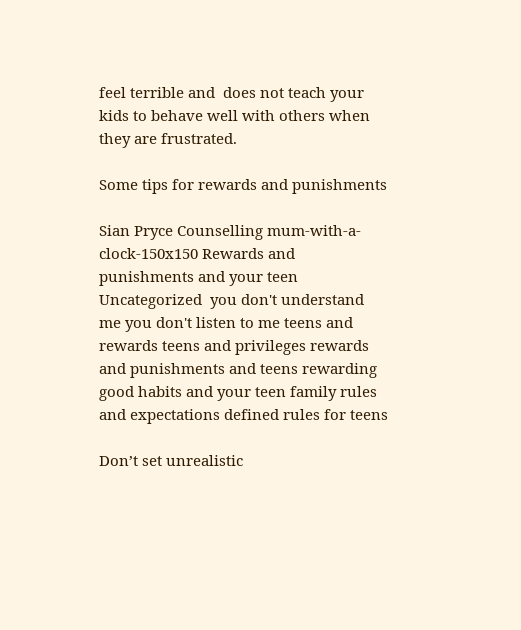feel terrible and  does not teach your kids to behave well with others when they are frustrated.

Some tips for rewards and punishments

Sian Pryce Counselling mum-with-a-clock-150x150 Rewards and punishments and your teen Uncategorized  you don't understand me you don't listen to me teens and rewards teens and privileges rewards and punishments and teens rewarding good habits and your teen family rules and expectations defined rules for teens

Don’t set unrealistic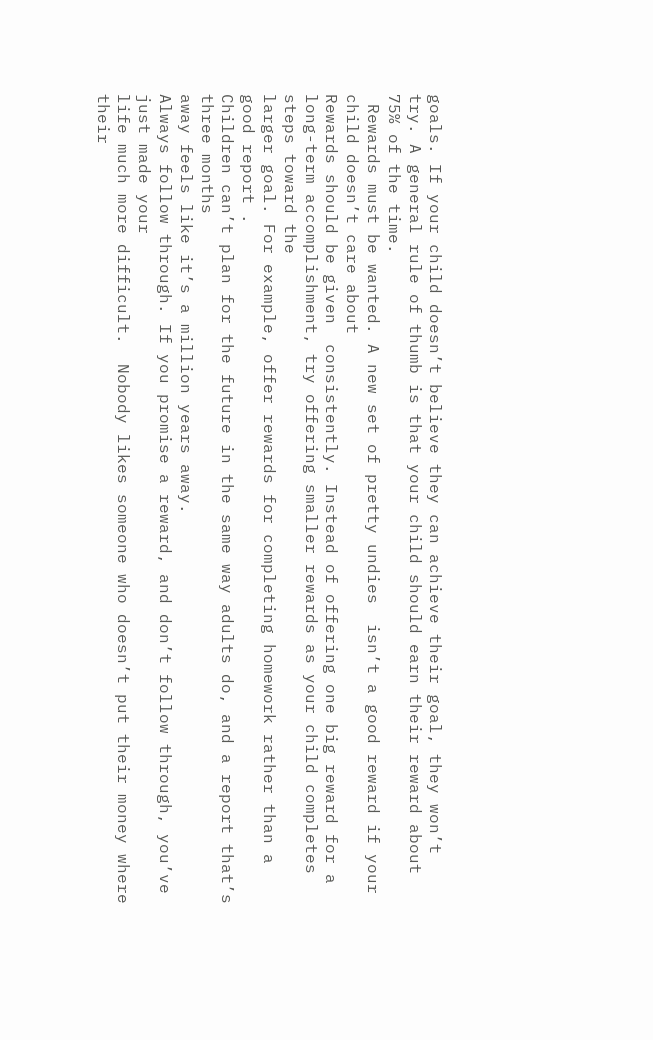goals. If your child doesn’t believe they can achieve their goal, they won’t
try. A general rule of thumb is that your child should earn their reward about 75% of the time.
 Rewards must be wanted. A new set of pretty undies  isn’t a good reward if your child doesn’t care about
Rewards should be given  consistently. Instead of offering one big reward for a
long-term accomplishment, try offering smaller rewards as your child completes steps toward the
larger goal. For example, offer rewards for completing homework rather than a good report .
Children can’t plan for the future in the same way adults do, and a report that’s three months
away feels like it’s a million years away.
Always follow through. If you promise a reward, and don’t follow through, you’ve just made your
life much more difficult.  Nobody likes someone who doesn’t put their money where their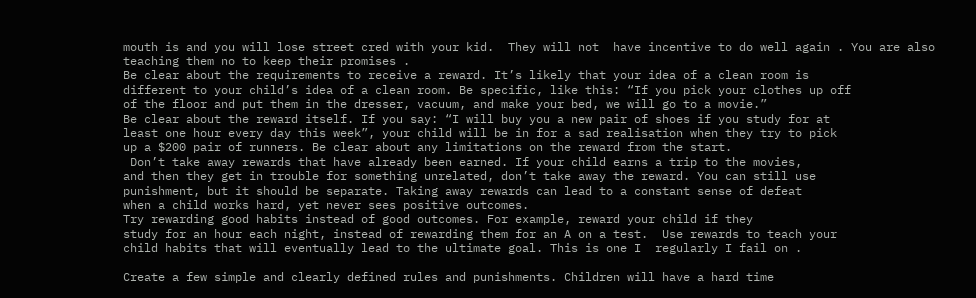mouth is and you will lose street cred with your kid.  They will not  have incentive to do well again . You are also teaching them no to keep their promises .
Be clear about the requirements to receive a reward. It’s likely that your idea of a clean room is
different to your child’s idea of a clean room. Be specific, like this: “If you pick your clothes up off
of the floor and put them in the dresser, vacuum, and make your bed, we will go to a movie.”
Be clear about the reward itself. If you say: “I will buy you a new pair of shoes if you study for at
least one hour every day this week”, your child will be in for a sad realisation when they try to pick
up a $200 pair of runners. Be clear about any limitations on the reward from the start.
 Don’t take away rewards that have already been earned. If your child earns a trip to the movies,
and then they get in trouble for something unrelated, don’t take away the reward. You can still use
punishment, but it should be separate. Taking away rewards can lead to a constant sense of defeat
when a child works hard, yet never sees positive outcomes.
Try rewarding good habits instead of good outcomes. For example, reward your child if they
study for an hour each night, instead of rewarding them for an A on a test.  Use rewards to teach your
child habits that will eventually lead to the ultimate goal. This is one I  regularly I fail on .

Create a few simple and clearly defined rules and punishments. Children will have a hard time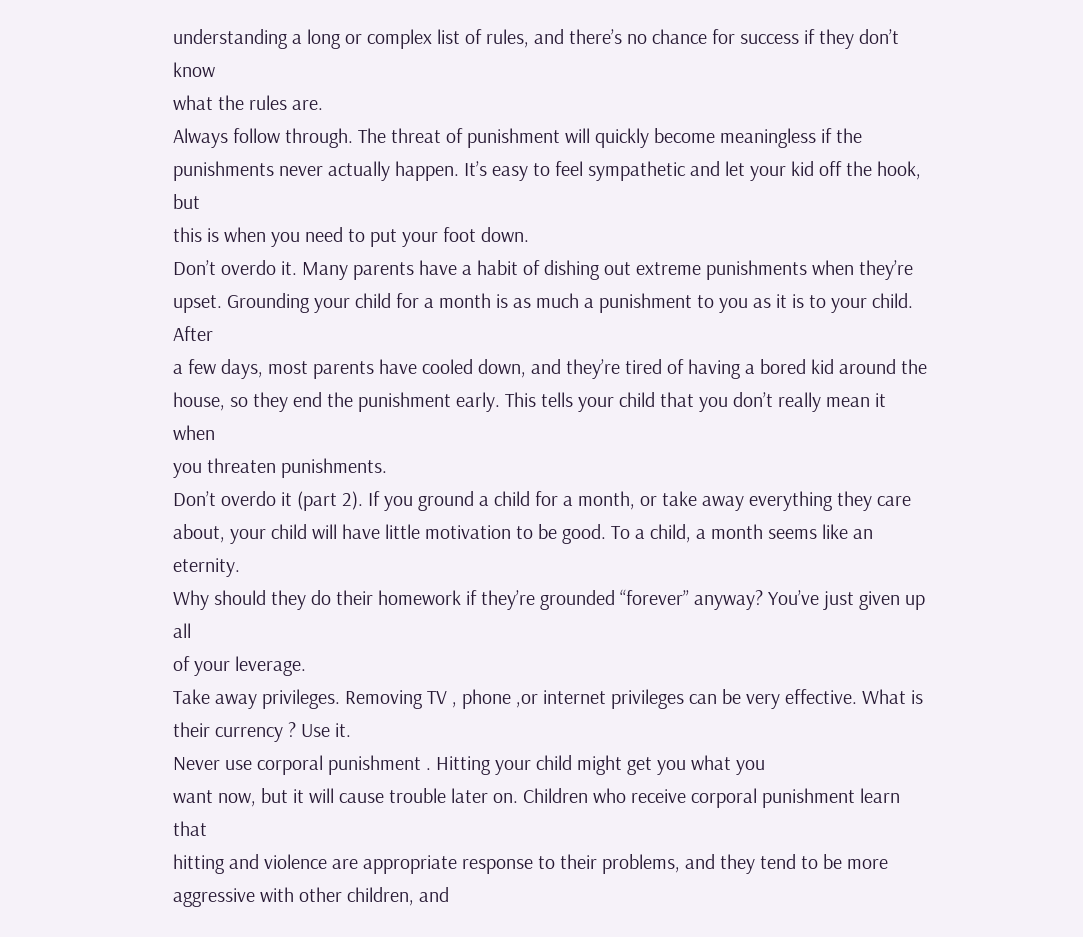understanding a long or complex list of rules, and there’s no chance for success if they don’t know
what the rules are.
Always follow through. The threat of punishment will quickly become meaningless if the
punishments never actually happen. It’s easy to feel sympathetic and let your kid off the hook, but
this is when you need to put your foot down.
Don’t overdo it. Many parents have a habit of dishing out extreme punishments when they’re
upset. Grounding your child for a month is as much a punishment to you as it is to your child. After
a few days, most parents have cooled down, and they’re tired of having a bored kid around the
house, so they end the punishment early. This tells your child that you don’t really mean it when
you threaten punishments.
Don’t overdo it (part 2). If you ground a child for a month, or take away everything they care
about, your child will have little motivation to be good. To a child, a month seems like an eternity.
Why should they do their homework if they’re grounded “forever” anyway? You’ve just given up all
of your leverage.
Take away privileges. Removing TV , phone ,or internet privileges can be very effective. What is their currency ? Use it.
Never use corporal punishment . Hitting your child might get you what you
want now, but it will cause trouble later on. Children who receive corporal punishment learn that
hitting and violence are appropriate response to their problems, and they tend to be more
aggressive with other children, and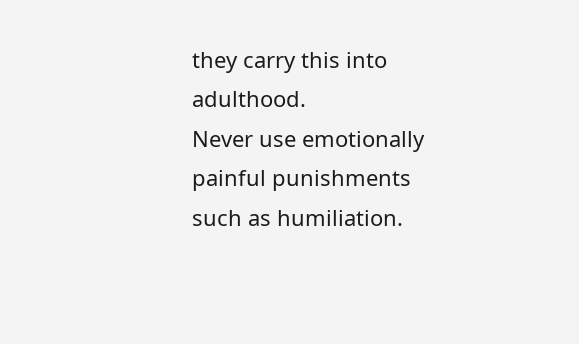they carry this into adulthood.
Never use emotionally painful punishments such as humiliation.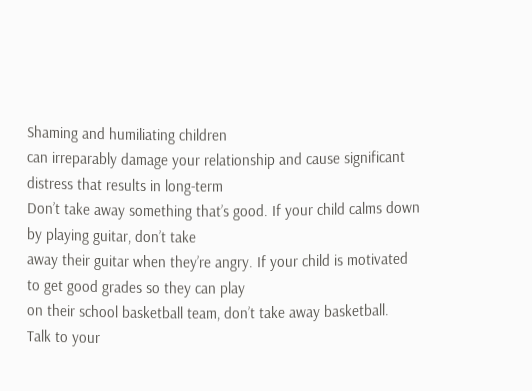Shaming and humiliating children
can irreparably damage your relationship and cause significant distress that results in long-term
Don’t take away something that’s good. If your child calms down by playing guitar, don’t take
away their guitar when they’re angry. If your child is motivated to get good grades so they can play
on their school basketball team, don’t take away basketball.
Talk to your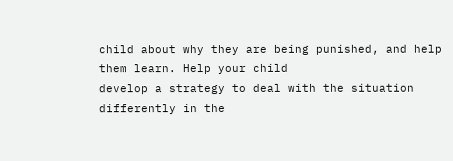child about why they are being punished, and help them learn. Help your child
develop a strategy to deal with the situation differently in the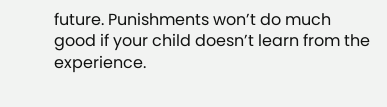future. Punishments won’t do much
good if your child doesn’t learn from the experience.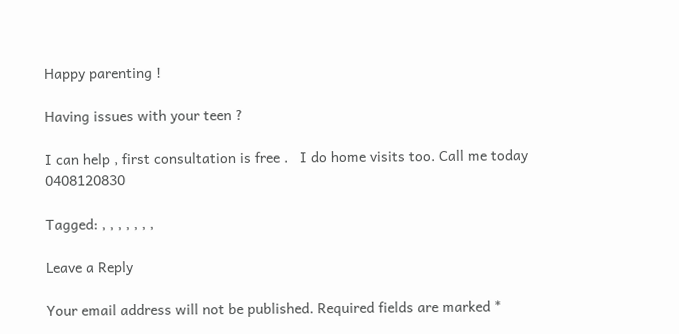Happy parenting !

Having issues with your teen ?

I can help , first consultation is free .   I do home visits too. Call me today 0408120830

Tagged: , , , , , , ,

Leave a Reply

Your email address will not be published. Required fields are marked *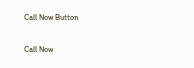Call Now Button

Call Now